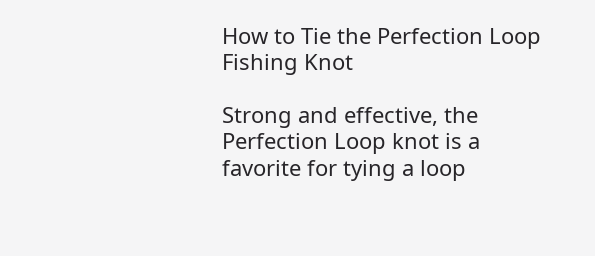How to Tie the Perfection Loop Fishing Knot

Strong and effective, the Perfection Loop knot is a favorite for tying a loop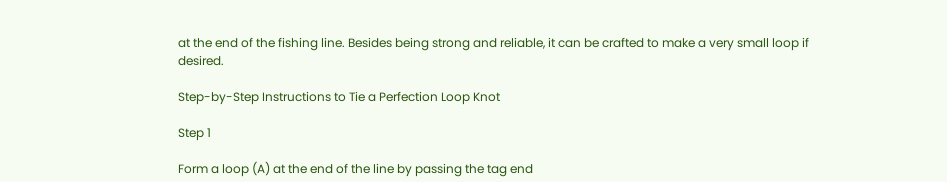at the end of the fishing line. Besides being strong and reliable, it can be crafted to make a very small loop if desired.

Step-by-Step Instructions to Tie a Perfection Loop Knot

Step 1

Form a loop (A) at the end of the line by passing the tag end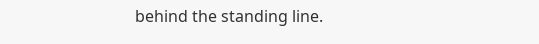behind the standing line.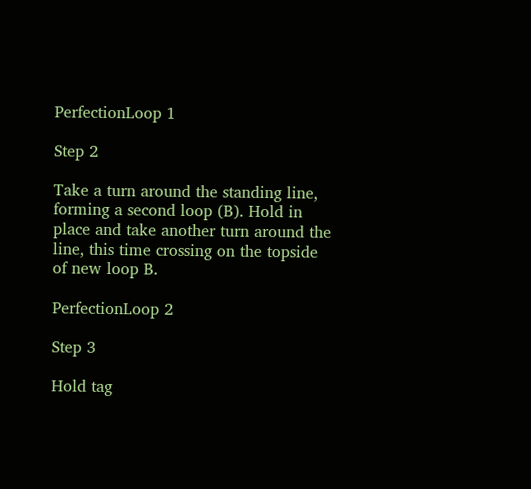PerfectionLoop 1

Step 2

Take a turn around the standing line, forming a second loop (B). Hold in place and take another turn around the line, this time crossing on the topside of new loop B.

PerfectionLoop 2

Step 3

Hold tag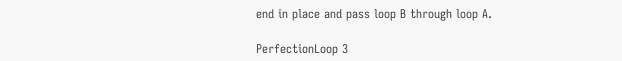end in place and pass loop B through loop A.

PerfectionLoop 3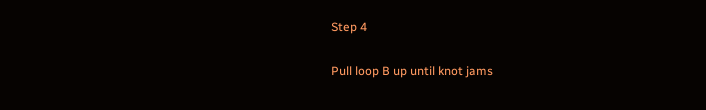Step 4

Pull loop B up until knot jams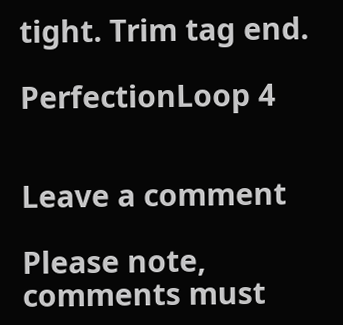tight. Trim tag end.

PerfectionLoop 4


Leave a comment

Please note, comments must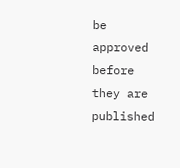be approved before they are published